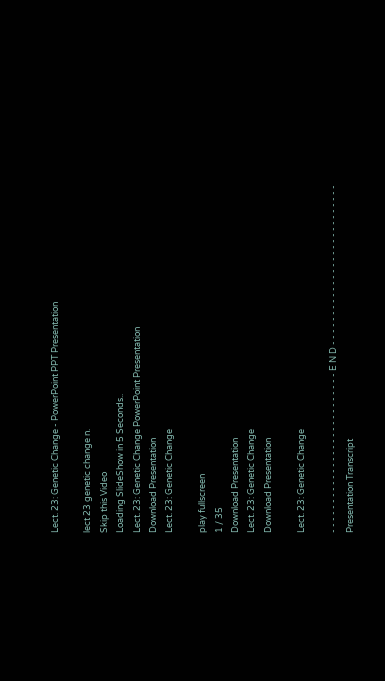Lect. 23: Genetic Change - PowerPoint PPT Presentation

lect 23 genetic change n.
Skip this Video
Loading SlideShow in 5 Seconds..
Lect. 23: Genetic Change PowerPoint Presentation
Download Presentation
Lect. 23: Genetic Change

play fullscreen
1 / 35
Download Presentation
Lect. 23: Genetic Change
Download Presentation

Lect. 23: Genetic Change

- - - - - - - - - - - - - - - - - - - - - - - - - - - E N D - - - - - - - - - - - - - - - - - - - - - - - - - - -
Presentation Transcript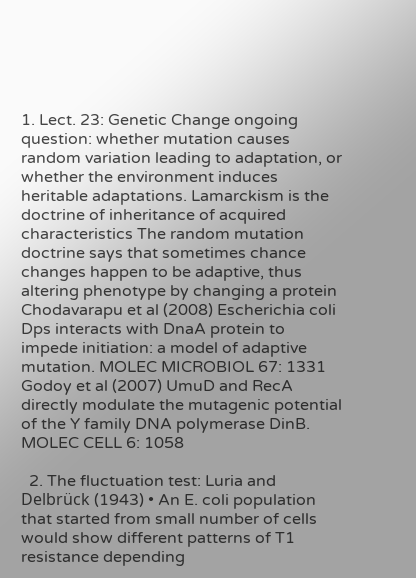1. Lect. 23: Genetic Change ongoing question: whether mutation causes random variation leading to adaptation, or whether the environment induces heritable adaptations. Lamarckism is the doctrine of inheritance of acquired characteristics The random mutation doctrine says that sometimes chance changes happen to be adaptive, thus altering phenotype by changing a protein Chodavarapu et al (2008) Escherichia coli Dps interacts with DnaA protein to impede initiation: a model of adaptive mutation. MOLEC MICROBIOL 67: 1331 Godoy et al (2007) UmuD and RecA directly modulate the mutagenic potential of the Y family DNA polymerase DinB. MOLEC CELL 6: 1058

  2. The fluctuation test: Luria and Delbrück (1943) • An E. coli population that started from small number of cells would show different patterns of T1 resistance depending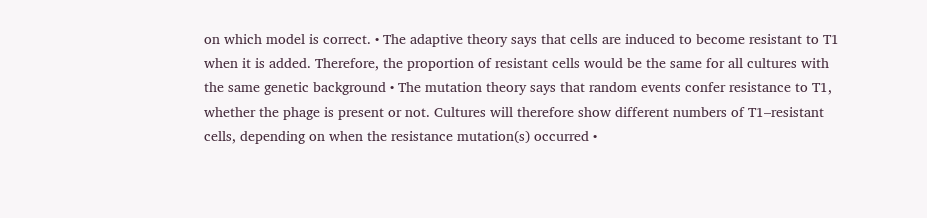on which model is correct. • The adaptive theory says that cells are induced to become resistant to T1 when it is added. Therefore, the proportion of resistant cells would be the same for all cultures with the same genetic background • The mutation theory says that random events confer resistance to T1, whether the phage is present or not. Cultures will therefore show different numbers of T1–resistant cells, depending on when the resistance mutation(s) occurred •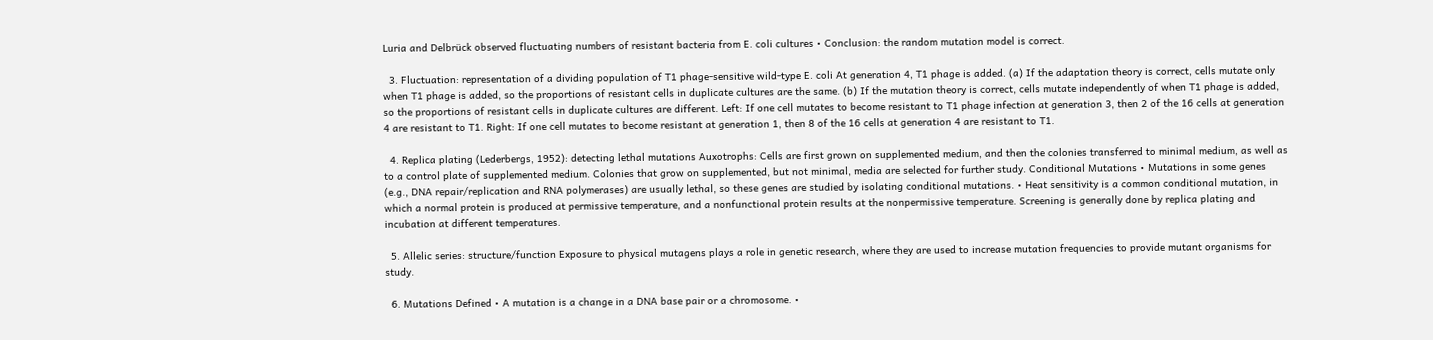Luria and Delbrück observed fluctuating numbers of resistant bacteria from E. coli cultures • Conclusion: the random mutation model is correct.

  3. Fluctuation: representation of a dividing population of T1 phage-sensitive wild-type E. coli At generation 4, T1 phage is added. (a) If the adaptation theory is correct, cells mutate only when T1 phage is added, so the proportions of resistant cells in duplicate cultures are the same. (b) If the mutation theory is correct, cells mutate independently of when T1 phage is added, so the proportions of resistant cells in duplicate cultures are different. Left: If one cell mutates to become resistant to T1 phage infection at generation 3, then 2 of the 16 cells at generation 4 are resistant to T1. Right: If one cell mutates to become resistant at generation 1, then 8 of the 16 cells at generation 4 are resistant to T1.

  4. Replica plating (Lederbergs, 1952): detecting lethal mutations Auxotrophs: Cells are first grown on supplemented medium, and then the colonies transferred to minimal medium, as well as to a control plate of supplemented medium. Colonies that grow on supplemented, but not minimal, media are selected for further study. Conditional Mutations • Mutations in some genes (e.g., DNA repair/replication and RNA polymerases) are usually lethal, so these genes are studied by isolating conditional mutations. • Heat sensitivity is a common conditional mutation, in which a normal protein is produced at permissive temperature, and a nonfunctional protein results at the nonpermissive temperature. Screening is generally done by replica plating and incubation at different temperatures.

  5. Allelic series: structure/function Exposure to physical mutagens plays a role in genetic research, where they are used to increase mutation frequencies to provide mutant organisms for study.

  6. Mutations Defined • A mutation is a change in a DNA base pair or a chromosome. •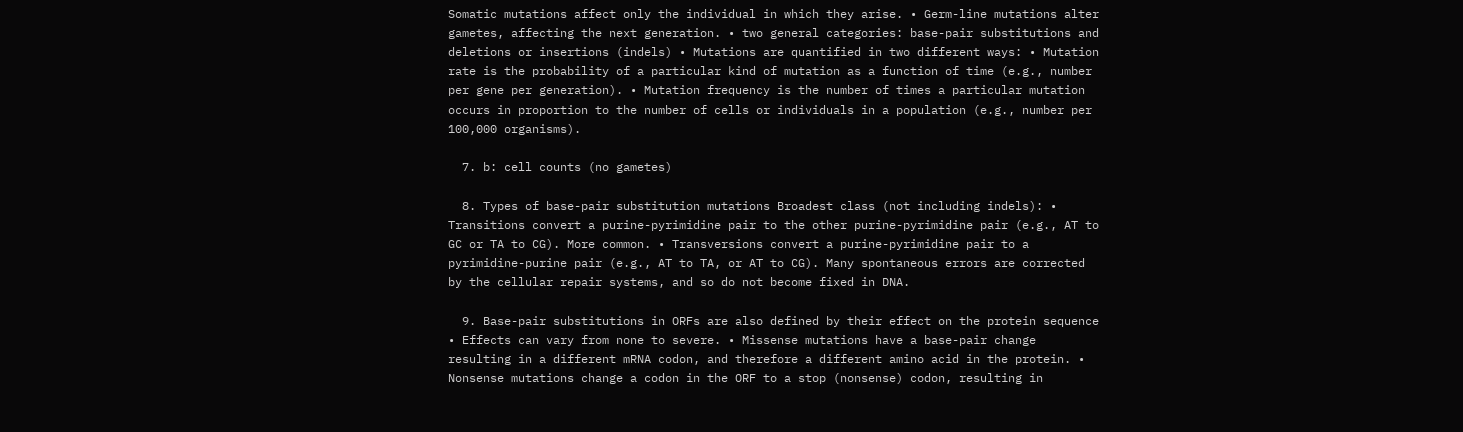Somatic mutations affect only the individual in which they arise. • Germ-line mutations alter gametes, affecting the next generation. • two general categories: base-pair substitutions and deletions or insertions (indels) • Mutations are quantified in two different ways: • Mutation rate is the probability of a particular kind of mutation as a function of time (e.g., number per gene per generation). • Mutation frequency is the number of times a particular mutation occurs in proportion to the number of cells or individuals in a population (e.g., number per 100,000 organisms).

  7. b: cell counts (no gametes)

  8. Types of base-pair substitution mutations Broadest class (not including indels): • Transitions convert a purine-pyrimidine pair to the other purine-pyrimidine pair (e.g., AT to GC or TA to CG). More common. • Transversions convert a purine-pyrimidine pair to a pyrimidine-purine pair (e.g., AT to TA, or AT to CG). Many spontaneous errors are corrected by the cellular repair systems, and so do not become fixed in DNA.

  9. Base-pair substitutions in ORFs are also defined by their effect on the protein sequence • Effects can vary from none to severe. • Missense mutations have a base-pair change resulting in a different mRNA codon, and therefore a different amino acid in the protein. • Nonsense mutations change a codon in the ORF to a stop (nonsense) codon, resulting in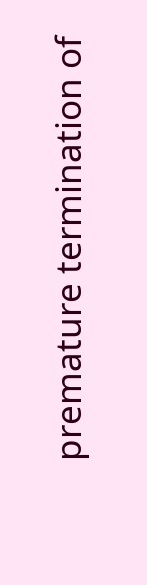premature termination of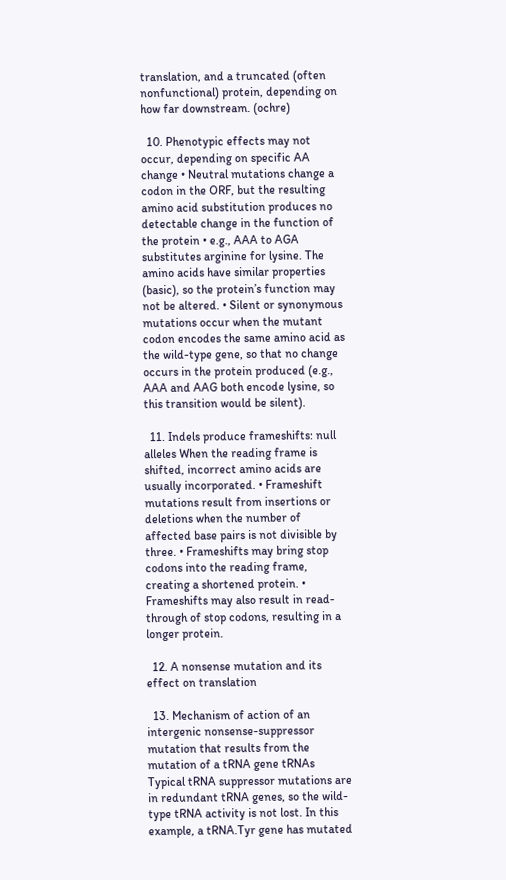translation, and a truncated (often nonfunctional) protein, depending on how far downstream. (ochre)

  10. Phenotypic effects may not occur, depending on specific AA change • Neutral mutations change a codon in the ORF, but the resulting amino acid substitution produces no detectable change in the function of the protein • e.g., AAA to AGA substitutes arginine for lysine. The amino acids have similar properties (basic), so the protein’s function may not be altered. • Silent or synonymous mutations occur when the mutant codon encodes the same amino acid as the wild-type gene, so that no change occurs in the protein produced (e.g., AAA and AAG both encode lysine, so this transition would be silent).

  11. Indels produce frameshifts: null alleles When the reading frame is shifted, incorrect amino acids are usually incorporated. • Frameshift mutations result from insertions or deletions when the number of affected base pairs is not divisible by three. • Frameshifts may bring stop codons into the reading frame, creating a shortened protein. • Frameshifts may also result in read-through of stop codons, resulting in a longer protein.

  12. A nonsense mutation and its effect on translation

  13. Mechanism of action of an intergenic nonsense-suppressor mutation that results from the mutation of a tRNA gene tRNAs Typical tRNA suppressor mutations are in redundant tRNA genes, so the wild-type tRNA activity is not lost. In this example, a tRNA.Tyr gene has mutated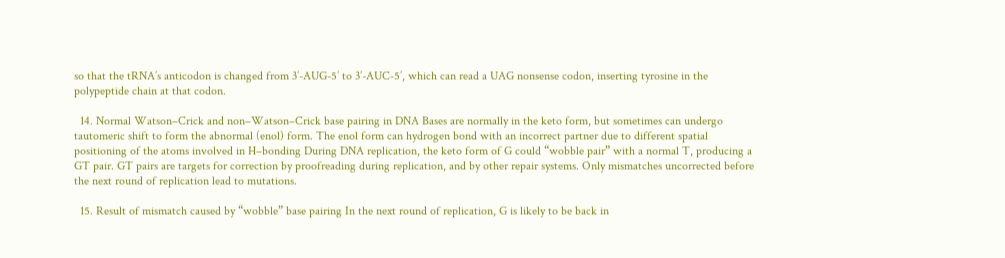so that the tRNA’s anticodon is changed from 3’-AUG-5’ to 3’-AUC-5’, which can read a UAG nonsense codon, inserting tyrosine in the polypeptide chain at that codon.

  14. Normal Watson–Crick and non–Watson–Crick base pairing in DNA Bases are normally in the keto form, but sometimes can undergo tautomeric shift to form the abnormal (enol) form. The enol form can hydrogen bond with an incorrect partner due to different spatial positioning of the atoms involved in H–bonding During DNA replication, the keto form of G could “wobble pair” with a normal T, producing a GT pair. GT pairs are targets for correction by proofreading during replication, and by other repair systems. Only mismatches uncorrected before the next round of replication lead to mutations.

  15. Result of mismatch caused by “wobble” base pairing In the next round of replication, G is likely to be back in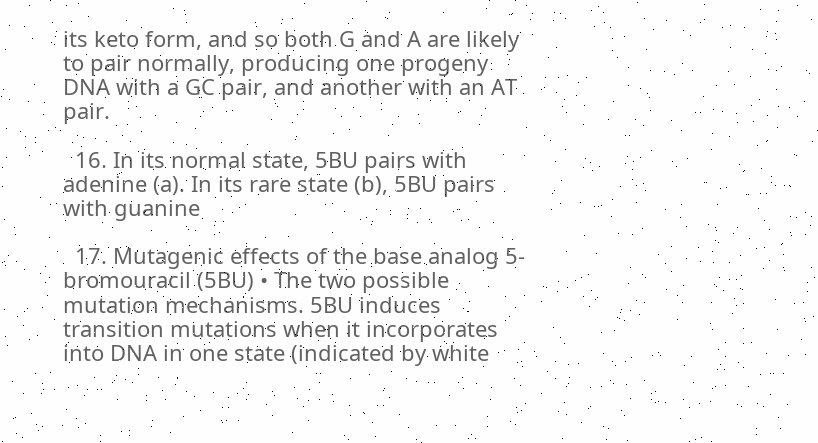its keto form, and so both G and A are likely to pair normally, producing one progeny DNA with a GC pair, and another with an AT pair.

  16. In its normal state, 5BU pairs with adenine (a). In its rare state (b), 5BU pairs with guanine

  17. Mutagenic effects of the base analog 5-bromouracil (5BU) • The two possible mutation mechanisms. 5BU induces transition mutations when it incorporates into DNA in one state (indicated by white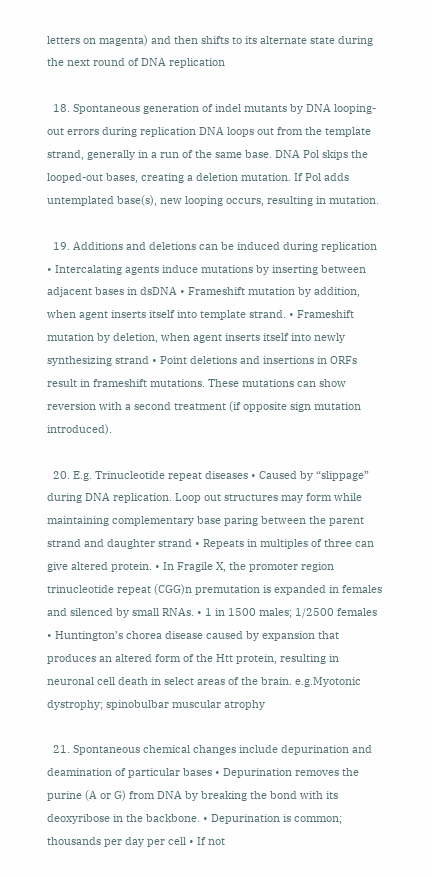letters on magenta) and then shifts to its alternate state during the next round of DNA replication

  18. Spontaneous generation of indel mutants by DNA looping-out errors during replication DNA loops out from the template strand, generally in a run of the same base. DNA Pol skips the looped-out bases, creating a deletion mutation. If Pol adds untemplated base(s), new looping occurs, resulting in mutation.

  19. Additions and deletions can be induced during replication • Intercalating agents induce mutations by inserting between adjacent bases in dsDNA • Frameshift mutation by addition, when agent inserts itself into template strand. • Frameshift mutation by deletion, when agent inserts itself into newly synthesizing strand • Point deletions and insertions in ORFs result in frameshift mutations. These mutations can show reversion with a second treatment (if opposite sign mutation introduced).

  20. E.g. Trinucleotide repeat diseases • Caused by “slippage” during DNA replication. Loop out structures may form while maintaining complementary base paring between the parent strand and daughter strand • Repeats in multiples of three can give altered protein. • In Fragile X, the promoter region trinucleotide repeat (CGG)n premutation is expanded in females and silenced by small RNAs. • 1 in 1500 males; 1/2500 females • Huntington’s chorea disease caused by expansion that produces an altered form of the Htt protein, resulting in neuronal cell death in select areas of the brain. e.g.Myotonic dystrophy; spinobulbar muscular atrophy

  21. Spontaneous chemical changes include depurination and deamination of particular bases • Depurination removes the purine (A or G) from DNA by breaking the bond with its deoxyribose in the backbone. • Depurination is common; thousands per day per cell • If not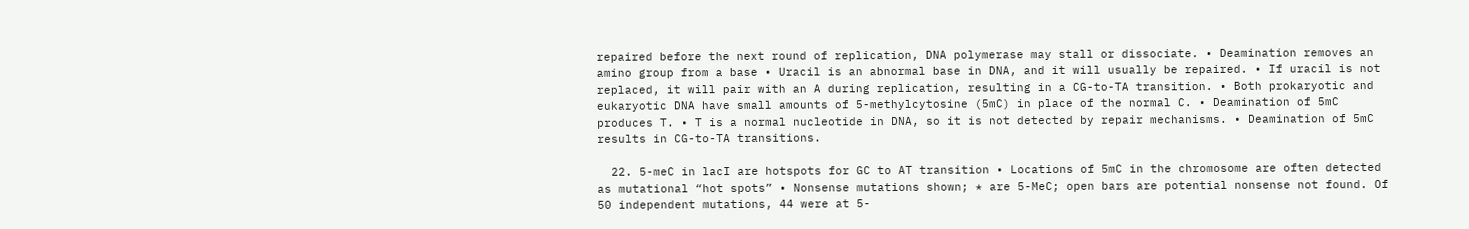repaired before the next round of replication, DNA polymerase may stall or dissociate. • Deamination removes an amino group from a base • Uracil is an abnormal base in DNA, and it will usually be repaired. • If uracil is not replaced, it will pair with an A during replication, resulting in a CG-to-TA transition. • Both prokaryotic and eukaryotic DNA have small amounts of 5-methylcytosine (5mC) in place of the normal C. • Deamination of 5mC produces T. • T is a normal nucleotide in DNA, so it is not detected by repair mechanisms. • Deamination of 5mC results in CG-to-TA transitions.

  22. 5-meC in lacI are hotspots for GC to AT transition • Locations of 5mC in the chromosome are often detected as mutational “hot spots” • Nonsense mutations shown; * are 5-MeC; open bars are potential nonsense not found. Of 50 independent mutations, 44 were at 5-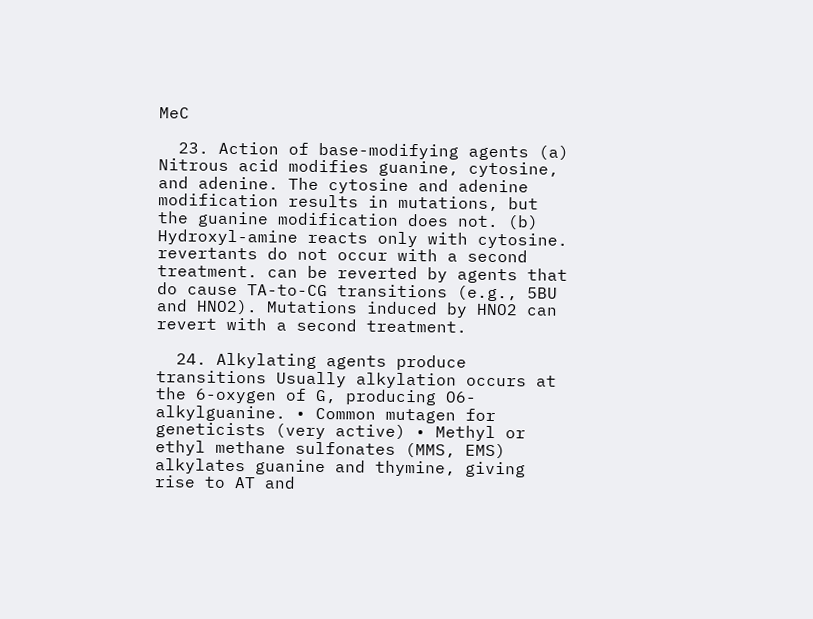MeC

  23. Action of base-modifying agents (a) Nitrous acid modifies guanine, cytosine, and adenine. The cytosine and adenine modification results in mutations, but the guanine modification does not. (b) Hydroxyl-amine reacts only with cytosine. revertants do not occur with a second treatment. can be reverted by agents that do cause TA-to-CG transitions (e.g., 5BU and HNO2). Mutations induced by HNO2 can revert with a second treatment.

  24. Alkylating agents produce transitions Usually alkylation occurs at the 6-oxygen of G, producing O6-alkylguanine. • Common mutagen for geneticists (very active) • Methyl or ethyl methane sulfonates (MMS, EMS) alkylates guanine and thymine, giving rise to AT and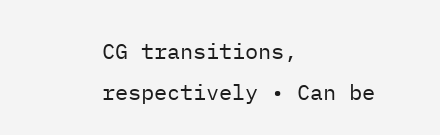CG transitions, respectively • Can be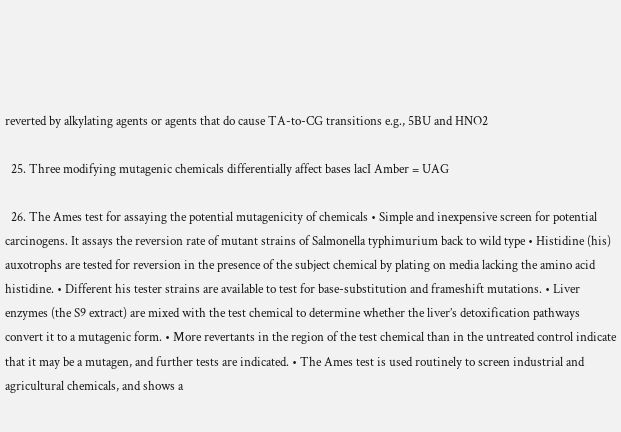reverted by alkylating agents or agents that do cause TA-to-CG transitions e.g., 5BU and HNO2

  25. Three modifying mutagenic chemicals differentially affect bases lacI Amber = UAG

  26. The Ames test for assaying the potential mutagenicity of chemicals • Simple and inexpensive screen for potential carcinogens. It assays the reversion rate of mutant strains of Salmonella typhimurium back to wild type • Histidine (his) auxotrophs are tested for reversion in the presence of the subject chemical by plating on media lacking the amino acid histidine. • Different his tester strains are available to test for base-substitution and frameshift mutations. • Liver enzymes (the S9 extract) are mixed with the test chemical to determine whether the liver’s detoxification pathways convert it to a mutagenic form. • More revertants in the region of the test chemical than in the untreated control indicate that it may be a mutagen, and further tests are indicated. • The Ames test is used routinely to screen industrial and agricultural chemicals, and shows a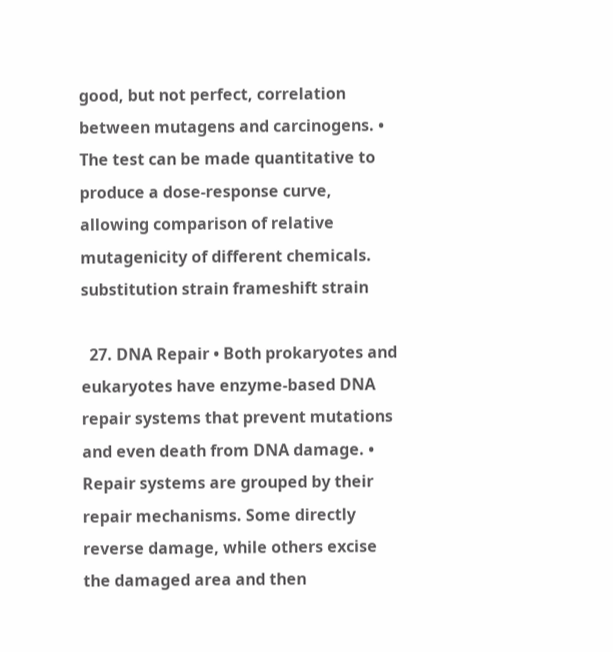good, but not perfect, correlation between mutagens and carcinogens. • The test can be made quantitative to produce a dose-response curve, allowing comparison of relative mutagenicity of different chemicals. substitution strain frameshift strain

  27. DNA Repair • Both prokaryotes and eukaryotes have enzyme-based DNA repair systems that prevent mutations and even death from DNA damage. • Repair systems are grouped by their repair mechanisms. Some directly reverse damage, while others excise the damaged area and then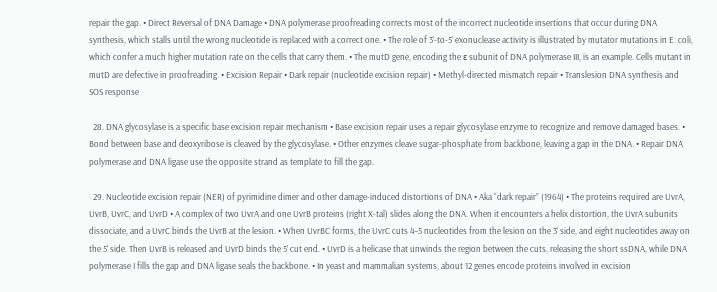repair the gap. • Direct Reversal of DNA Damage • DNA polymerase proofreading corrects most of the incorrect nucleotide insertions that occur during DNA synthesis, which stalls until the wrong nucleotide is replaced with a correct one. • The role of 3’-to-5’ exonuclease activity is illustrated by mutator mutations in E. coli, which confer a much higher mutation rate on the cells that carry them. • The mutD gene, encoding the ε subunit of DNA polymerase III, is an example. Cells mutant in mutD are defective in proofreading. • Excision Repair • Dark repair (nucleotide excision repair) • Methyl-directed mismatch repair • Translesion DNA synthesis and SOS response

  28. DNA glycosylase is a specific base excision repair mechanism • Base excision repair uses a repair glycosylase enzyme to recognize and remove damaged bases. • Bond between base and deoxyribose is cleaved by the glycosylase. • Other enzymes cleave sugar-phosphate from backbone, leaving a gap in the DNA. • Repair DNA polymerase and DNA ligase use the opposite strand as template to fill the gap.

  29. Nucleotide excision repair (NER) of pyrimidine dimer and other damage-induced distortions of DNA • Aka “dark repair” (1964) • The proteins required are UvrA, UvrB, UvrC, and UvrD • A complex of two UvrA and one UvrB proteins (right X-tal) slides along the DNA. When it encounters a helix distortion, the UvrA subunits dissociate, and a UvrC binds the UvrB at the lesion. • When UvrBC forms, the UvrC cuts 4–5 nucleotides from the lesion on the 3’ side, and eight nucleotides away on the 5’ side. Then UvrB is released and UvrD binds the 5’ cut end. • UvrD is a helicase that unwinds the region between the cuts, releasing the short ssDNA, while DNA polymerase I fills the gap and DNA ligase seals the backbone. • In yeast and mammalian systems, about 12 genes encode proteins involved in excision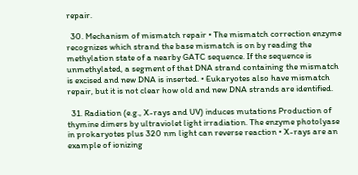repair.

  30. Mechanism of mismatch repair • The mismatch correction enzyme recognizes which strand the base mismatch is on by reading the methylation state of a nearby GATC sequence. If the sequence is unmethylated, a segment of that DNA strand containing the mismatch is excised and new DNA is inserted. • Eukaryotes also have mismatch repair, but it is not clear how old and new DNA strands are identified.

  31. Radiation (e.g., X-rays and UV) induces mutations Production of thymine dimers by ultraviolet light irradiation. The enzyme photolyase in prokaryotes plus 320 nm light can reverse reaction • X-rays are an example of ionizing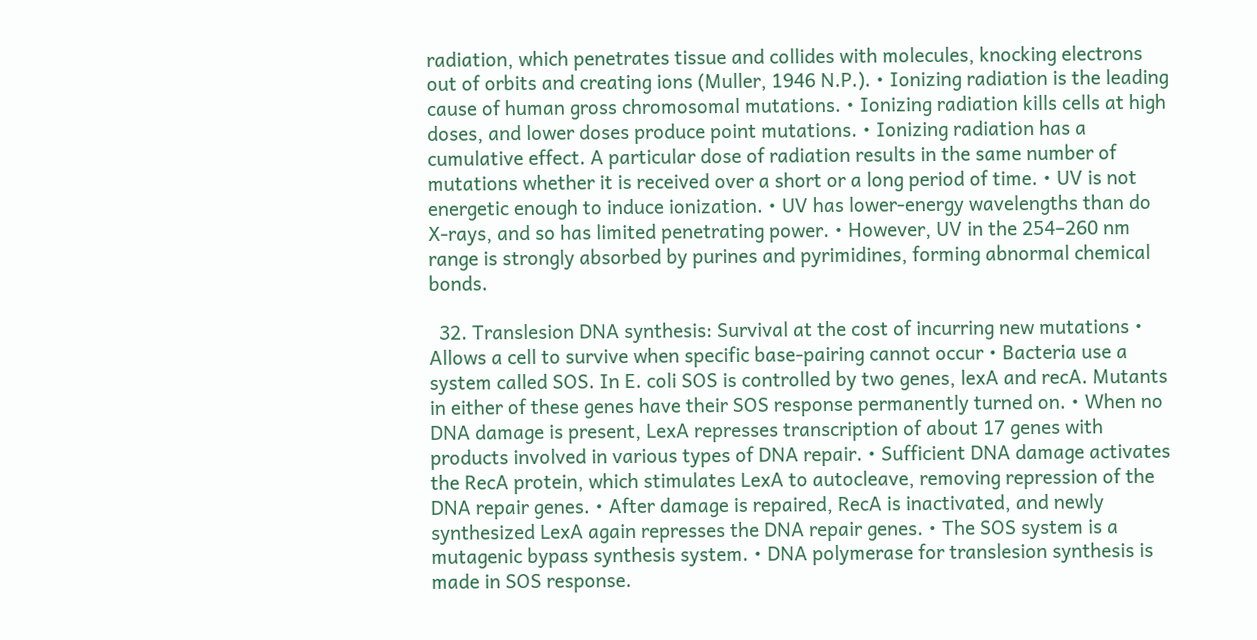radiation, which penetrates tissue and collides with molecules, knocking electrons out of orbits and creating ions (Muller, 1946 N.P.). • Ionizing radiation is the leading cause of human gross chromosomal mutations. • Ionizing radiation kills cells at high doses, and lower doses produce point mutations. • Ionizing radiation has a cumulative effect. A particular dose of radiation results in the same number of mutations whether it is received over a short or a long period of time. • UV is not energetic enough to induce ionization. • UV has lower-energy wavelengths than do X-rays, and so has limited penetrating power. • However, UV in the 254–260 nm range is strongly absorbed by purines and pyrimidines, forming abnormal chemical bonds.

  32. Translesion DNA synthesis: Survival at the cost of incurring new mutations • Allows a cell to survive when specific base-pairing cannot occur • Bacteria use a system called SOS. In E. coli SOS is controlled by two genes, lexA and recA. Mutants in either of these genes have their SOS response permanently turned on. • When no DNA damage is present, LexA represses transcription of about 17 genes with products involved in various types of DNA repair. • Sufficient DNA damage activates the RecA protein, which stimulates LexA to autocleave, removing repression of the DNA repair genes. • After damage is repaired, RecA is inactivated, and newly synthesized LexA again represses the DNA repair genes. • The SOS system is a mutagenic bypass synthesis system. • DNA polymerase for translesion synthesis is made in SOS response.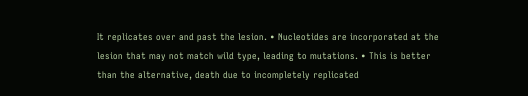It replicates over and past the lesion. • Nucleotides are incorporated at the lesion that may not match wild type, leading to mutations. • This is better than the alternative, death due to incompletely replicated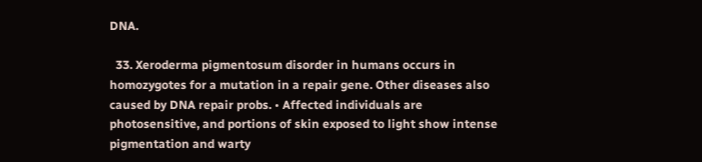DNA.

  33. Xeroderma pigmentosum disorder in humans occurs in homozygotes for a mutation in a repair gene. Other diseases also caused by DNA repair probs. • Affected individuals are photosensitive, and portions of skin exposed to light show intense pigmentation and warty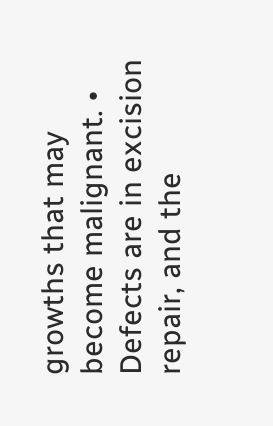growths that may become malignant. • Defects are in excision repair, and the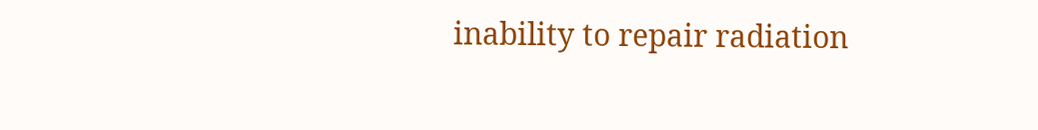inability to repair radiation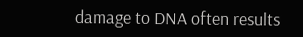damage to DNA often results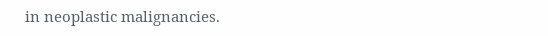in neoplastic malignancies.